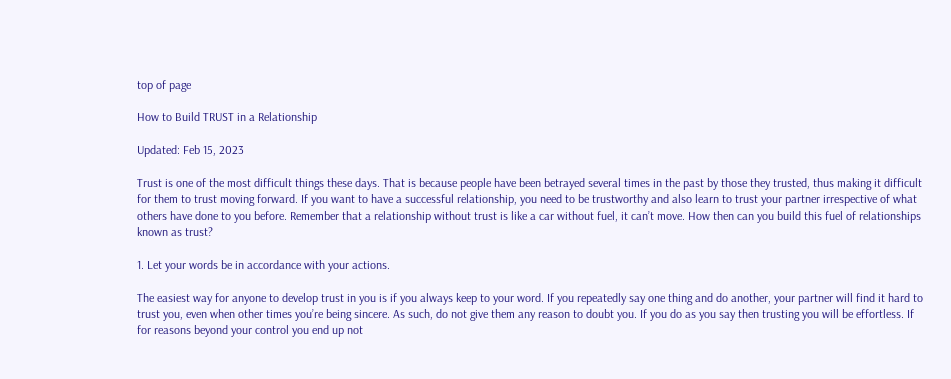top of page

How to Build TRUST in a Relationship

Updated: Feb 15, 2023

Trust is one of the most difficult things these days. That is because people have been betrayed several times in the past by those they trusted, thus making it difficult for them to trust moving forward. If you want to have a successful relationship, you need to be trustworthy and also learn to trust your partner irrespective of what others have done to you before. Remember that a relationship without trust is like a car without fuel, it can’t move. How then can you build this fuel of relationships known as trust?

1. Let your words be in accordance with your actions.

The easiest way for anyone to develop trust in you is if you always keep to your word. If you repeatedly say one thing and do another, your partner will find it hard to trust you, even when other times you’re being sincere. As such, do not give them any reason to doubt you. If you do as you say then trusting you will be effortless. If for reasons beyond your control you end up not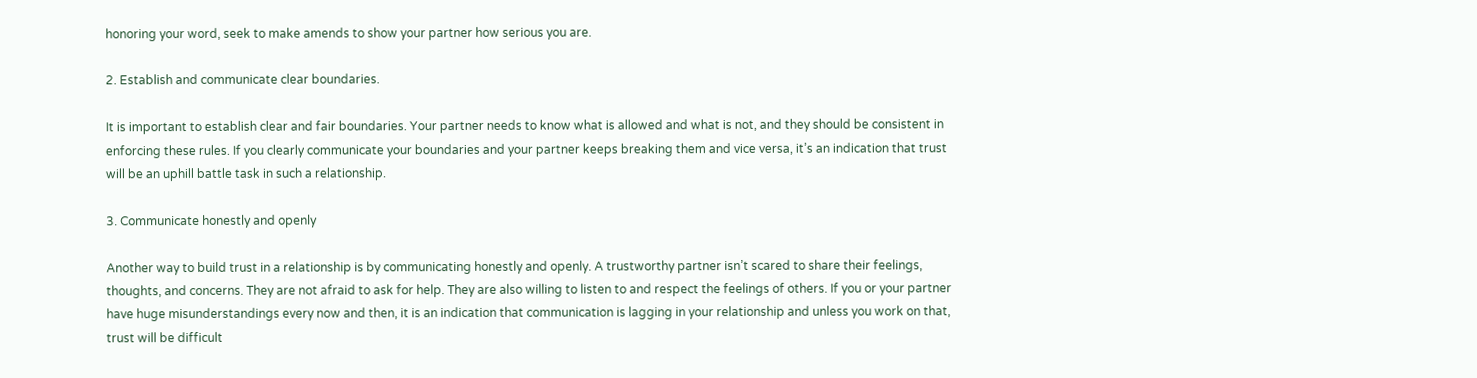honoring your word, seek to make amends to show your partner how serious you are.

2. Establish and communicate clear boundaries.

It is important to establish clear and fair boundaries. Your partner needs to know what is allowed and what is not, and they should be consistent in enforcing these rules. If you clearly communicate your boundaries and your partner keeps breaking them and vice versa, it’s an indication that trust will be an uphill battle task in such a relationship.

3. Communicate honestly and openly

Another way to build trust in a relationship is by communicating honestly and openly. A trustworthy partner isn’t scared to share their feelings, thoughts, and concerns. They are not afraid to ask for help. They are also willing to listen to and respect the feelings of others. If you or your partner have huge misunderstandings every now and then, it is an indication that communication is lagging in your relationship and unless you work on that, trust will be difficult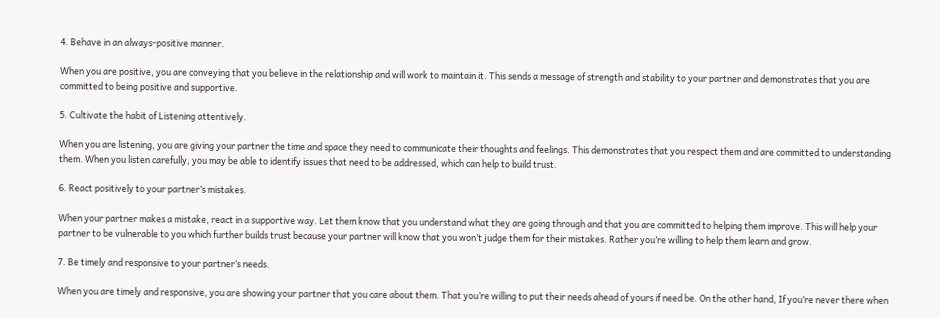4. Behave in an always-positive manner.

When you are positive, you are conveying that you believe in the relationship and will work to maintain it. This sends a message of strength and stability to your partner and demonstrates that you are committed to being positive and supportive.

5. Cultivate the habit of Listening attentively.

When you are listening, you are giving your partner the time and space they need to communicate their thoughts and feelings. This demonstrates that you respect them and are committed to understanding them. When you listen carefully, you may be able to identify issues that need to be addressed, which can help to build trust.

6. React positively to your partner’s mistakes.

When your partner makes a mistake, react in a supportive way. Let them know that you understand what they are going through and that you are committed to helping them improve. This will help your partner to be vulnerable to you which further builds trust because your partner will know that you won’t judge them for their mistakes. Rather you’re willing to help them learn and grow.

7. Be timely and responsive to your partner’s needs.

When you are timely and responsive, you are showing your partner that you care about them. That you’re willing to put their needs ahead of yours if need be. On the other hand, If you’re never there when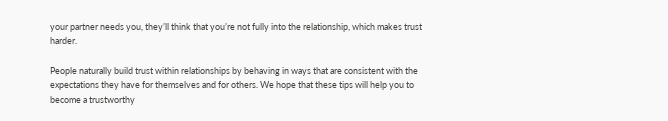your partner needs you, they’ll think that you’re not fully into the relationship, which makes trust harder.

People naturally build trust within relationships by behaving in ways that are consistent with the expectations they have for themselves and for others. We hope that these tips will help you to become a trustworthy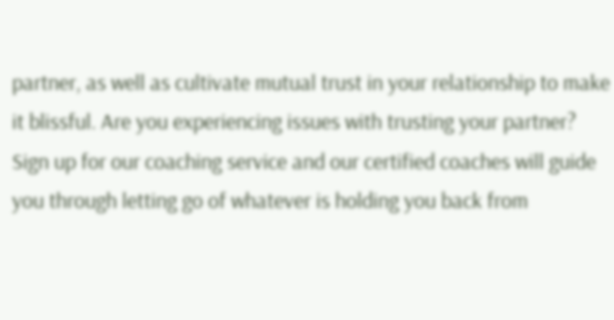partner, as well as cultivate mutual trust in your relationship to make it blissful. Are you experiencing issues with trusting your partner? Sign up for our coaching service and our certified coaches will guide you through letting go of whatever is holding you back from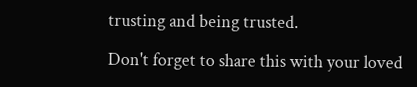trusting and being trusted.

Don't forget to share this with your loved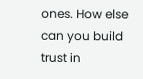ones. How else can you build trust in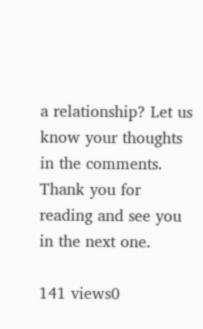a relationship? Let us know your thoughts in the comments. Thank you for reading and see you in the next one.

141 views0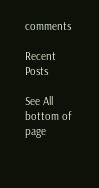comments

Recent Posts

See All
bottom of page